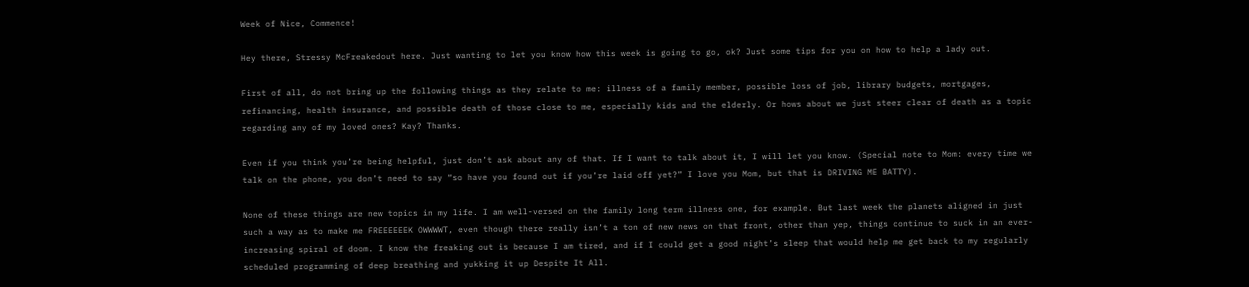Week of Nice, Commence!

Hey there, Stressy McFreakedout here. Just wanting to let you know how this week is going to go, ok? Just some tips for you on how to help a lady out.

First of all, do not bring up the following things as they relate to me: illness of a family member, possible loss of job, library budgets, mortgages, refinancing, health insurance, and possible death of those close to me, especially kids and the elderly. Or hows about we just steer clear of death as a topic regarding any of my loved ones? Kay? Thanks.

Even if you think you’re being helpful, just don’t ask about any of that. If I want to talk about it, I will let you know. (Special note to Mom: every time we talk on the phone, you don’t need to say “so have you found out if you’re laid off yet?” I love you Mom, but that is DRIVING ME BATTY).

None of these things are new topics in my life. I am well-versed on the family long term illness one, for example. But last week the planets aligned in just such a way as to make me FREEEEEEK OWWWWT, even though there really isn’t a ton of new news on that front, other than yep, things continue to suck in an ever-increasing spiral of doom. I know the freaking out is because I am tired, and if I could get a good night’s sleep that would help me get back to my regularly scheduled programming of deep breathing and yukking it up Despite It All.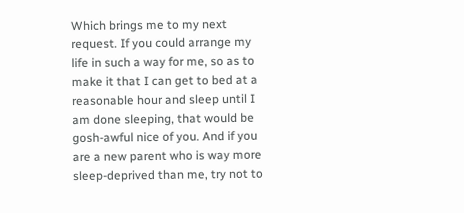Which brings me to my next request. If you could arrange my life in such a way for me, so as to make it that I can get to bed at a reasonable hour and sleep until I am done sleeping, that would be gosh-awful nice of you. And if you are a new parent who is way more sleep-deprived than me, try not to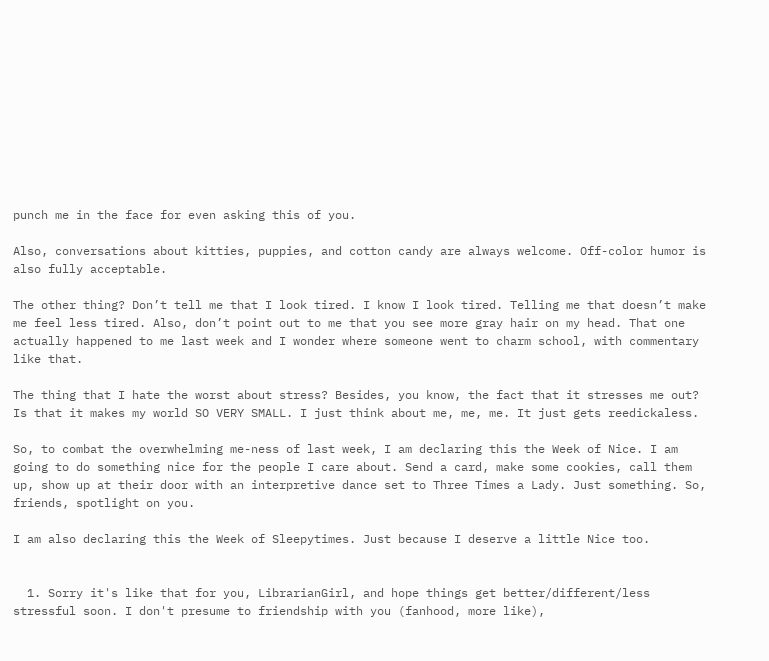punch me in the face for even asking this of you.

Also, conversations about kitties, puppies, and cotton candy are always welcome. Off-color humor is also fully acceptable.

The other thing? Don’t tell me that I look tired. I know I look tired. Telling me that doesn’t make me feel less tired. Also, don’t point out to me that you see more gray hair on my head. That one actually happened to me last week and I wonder where someone went to charm school, with commentary like that.

The thing that I hate the worst about stress? Besides, you know, the fact that it stresses me out? Is that it makes my world SO VERY SMALL. I just think about me, me, me. It just gets reedickaless.

So, to combat the overwhelming me-ness of last week, I am declaring this the Week of Nice. I am going to do something nice for the people I care about. Send a card, make some cookies, call them up, show up at their door with an interpretive dance set to Three Times a Lady. Just something. So, friends, spotlight on you.

I am also declaring this the Week of Sleepytimes. Just because I deserve a little Nice too.


  1. Sorry it's like that for you, LibrarianGirl, and hope things get better/different/less stressful soon. I don't presume to friendship with you (fanhood, more like),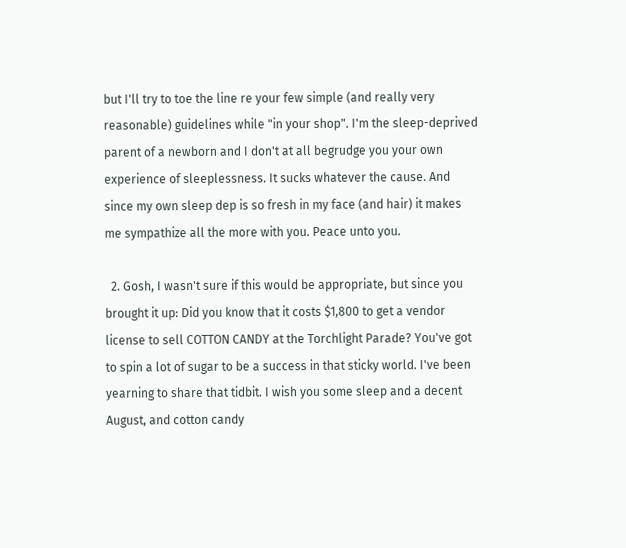but I'll try to toe the line re your few simple (and really very reasonable) guidelines while "in your shop". I'm the sleep-deprived parent of a newborn and I don't at all begrudge you your own experience of sleeplessness. It sucks whatever the cause. And since my own sleep dep is so fresh in my face (and hair) it makes me sympathize all the more with you. Peace unto you.

  2. Gosh, I wasn't sure if this would be appropriate, but since you brought it up: Did you know that it costs $1,800 to get a vendor license to sell COTTON CANDY at the Torchlight Parade? You've got to spin a lot of sugar to be a success in that sticky world. I've been yearning to share that tidbit. I wish you some sleep and a decent August, and cotton candy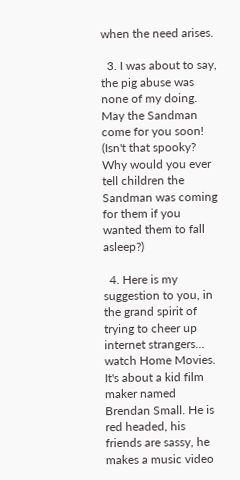when the need arises.

  3. I was about to say, the pig abuse was none of my doing.  May the Sandman come for you soon! (Isn't that spooky? Why would you ever tell children the Sandman was coming for them if you wanted them to fall asleep?)

  4. Here is my suggestion to you, in the grand spirit of trying to cheer up internet strangers… watch Home Movies. It's about a kid film maker named Brendan Small. He is red headed, his friends are sassy, he makes a music video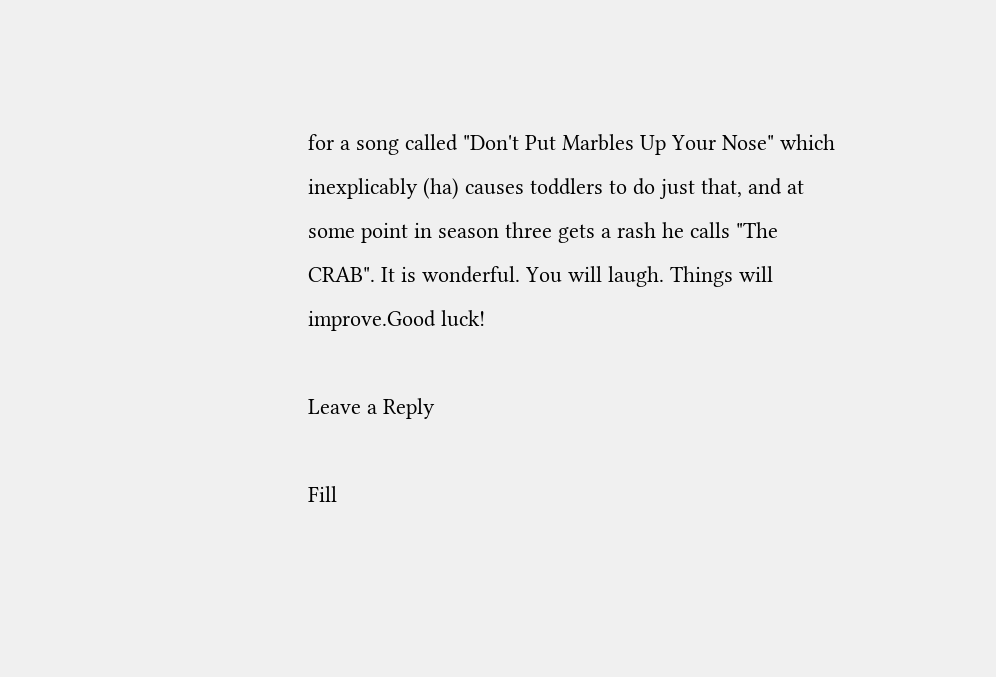for a song called "Don't Put Marbles Up Your Nose" which inexplicably (ha) causes toddlers to do just that, and at some point in season three gets a rash he calls "The CRAB". It is wonderful. You will laugh. Things will improve.Good luck!

Leave a Reply

Fill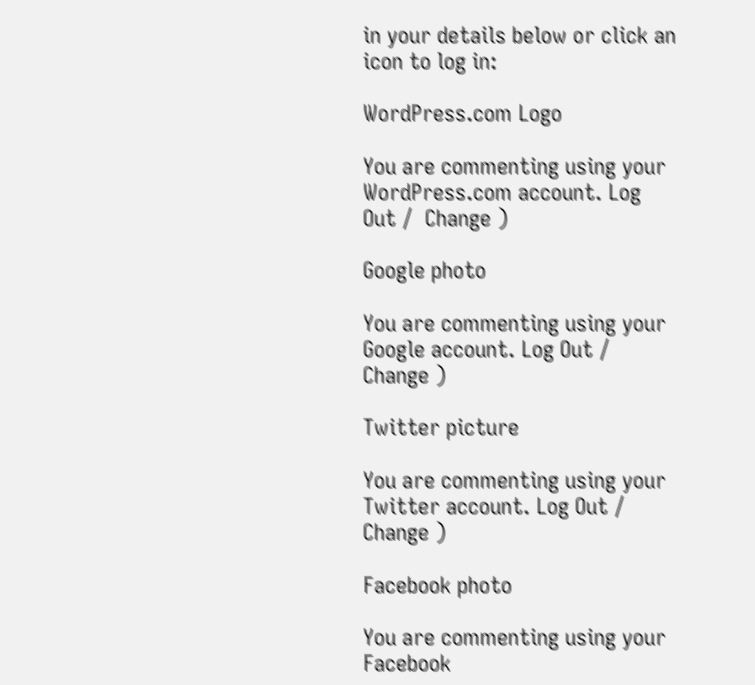in your details below or click an icon to log in:

WordPress.com Logo

You are commenting using your WordPress.com account. Log Out /  Change )

Google photo

You are commenting using your Google account. Log Out /  Change )

Twitter picture

You are commenting using your Twitter account. Log Out /  Change )

Facebook photo

You are commenting using your Facebook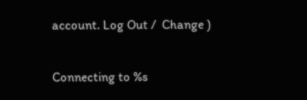account. Log Out /  Change )

Connecting to %s